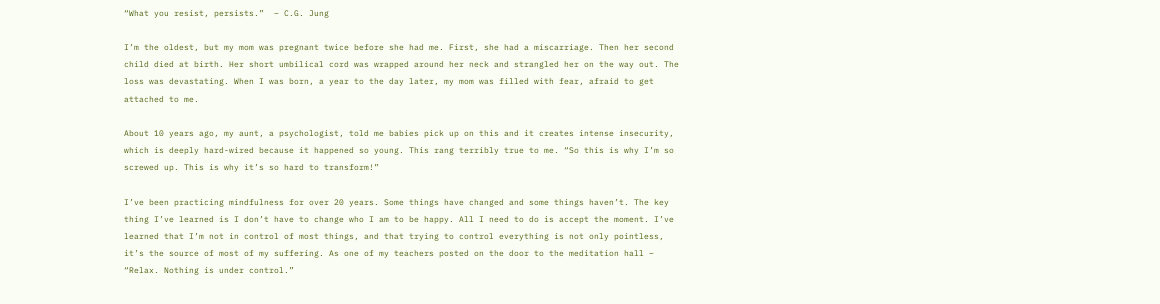“What you resist, persists.”  – C.G. Jung

I’m the oldest, but my mom was pregnant twice before she had me. First, she had a miscarriage. Then her second child died at birth. Her short umbilical cord was wrapped around her neck and strangled her on the way out. The loss was devastating. When I was born, a year to the day later, my mom was filled with fear, afraid to get attached to me.

About 10 years ago, my aunt, a psychologist, told me babies pick up on this and it creates intense insecurity, which is deeply hard-wired because it happened so young. This rang terribly true to me. “So this is why I’m so screwed up. This is why it’s so hard to transform!”

I’ve been practicing mindfulness for over 20 years. Some things have changed and some things haven’t. The key thing I’ve learned is I don’t have to change who I am to be happy. All I need to do is accept the moment. I’ve learned that I’m not in control of most things, and that trying to control everything is not only pointless, it’s the source of most of my suffering. As one of my teachers posted on the door to the meditation hall – “Relax. Nothing is under control.”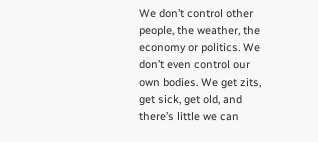We don’t control other people, the weather, the economy or politics. We don’t even control our own bodies. We get zits, get sick, get old, and there’s little we can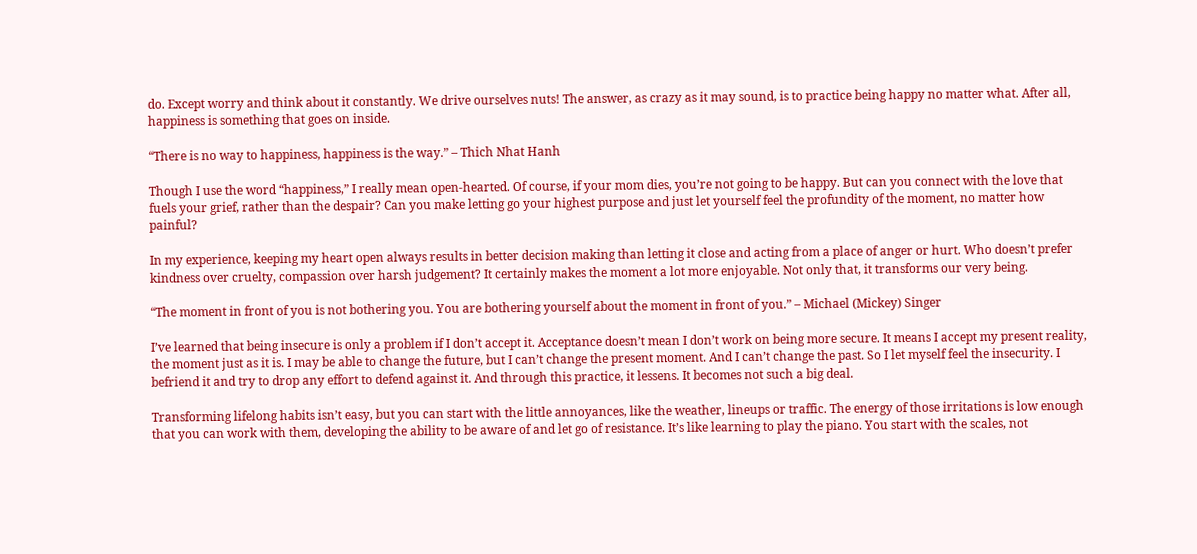do. Except worry and think about it constantly. We drive ourselves nuts! The answer, as crazy as it may sound, is to practice being happy no matter what. After all, happiness is something that goes on inside.

“There is no way to happiness, happiness is the way.” – Thich Nhat Hanh

Though I use the word “happiness,” I really mean open-hearted. Of course, if your mom dies, you’re not going to be happy. But can you connect with the love that fuels your grief, rather than the despair? Can you make letting go your highest purpose and just let yourself feel the profundity of the moment, no matter how painful?

In my experience, keeping my heart open always results in better decision making than letting it close and acting from a place of anger or hurt. Who doesn’t prefer kindness over cruelty, compassion over harsh judgement? It certainly makes the moment a lot more enjoyable. Not only that, it transforms our very being.

“The moment in front of you is not bothering you. You are bothering yourself about the moment in front of you.” – Michael (Mickey) Singer

I’ve learned that being insecure is only a problem if I don’t accept it. Acceptance doesn’t mean I don’t work on being more secure. It means I accept my present reality, the moment just as it is. I may be able to change the future, but I can’t change the present moment. And I can’t change the past. So I let myself feel the insecurity. I befriend it and try to drop any effort to defend against it. And through this practice, it lessens. It becomes not such a big deal.

Transforming lifelong habits isn’t easy, but you can start with the little annoyances, like the weather, lineups or traffic. The energy of those irritations is low enough that you can work with them, developing the ability to be aware of and let go of resistance. It’s like learning to play the piano. You start with the scales, not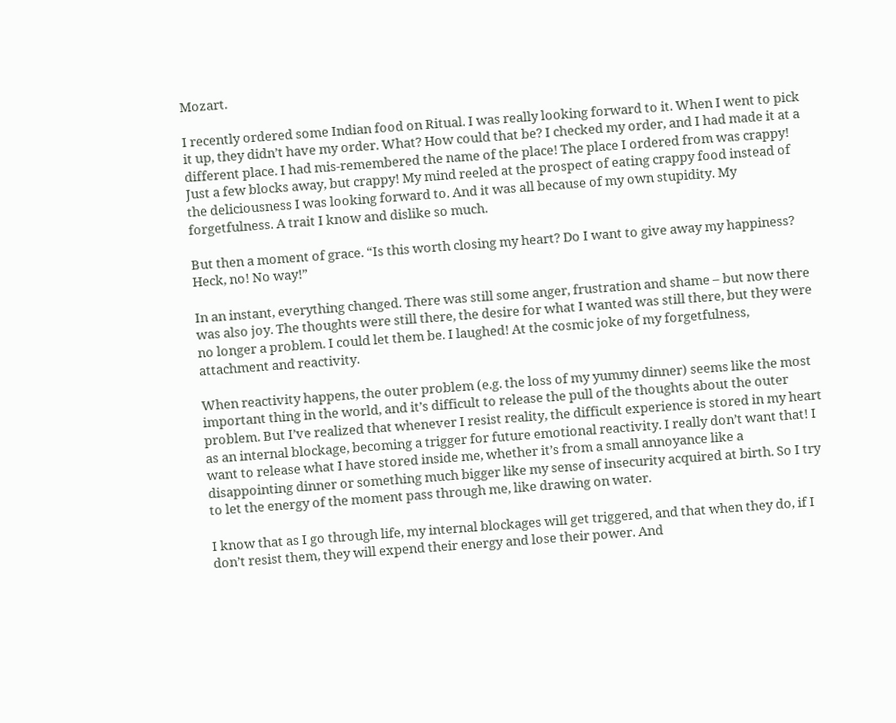Mozart.

I recently ordered some Indian food on Ritual. I was really looking forward to it. When I went to pick it up, they didn’t have my order. What? How could that be? I checked my order, and I had made it at a different place. I had mis-remembered the name of the place! The place I ordered from was crappy! Just a few blocks away, but crappy! My mind reeled at the prospect of eating crappy food instead of the deliciousness I was looking forward to. And it was all because of my own stupidity. My forgetfulness. A trait I know and dislike so much.

But then a moment of grace. “Is this worth closing my heart? Do I want to give away my happiness? Heck, no! No way!”

In an instant, everything changed. There was still some anger, frustration and shame – but now there was also joy. The thoughts were still there, the desire for what I wanted was still there, but they were no longer a problem. I could let them be. I laughed! At the cosmic joke of my forgetfulness, attachment and reactivity.

When reactivity happens, the outer problem (e.g. the loss of my yummy dinner) seems like the most important thing in the world, and it’s difficult to release the pull of the thoughts about the outer problem. But I’ve realized that whenever I resist reality, the difficult experience is stored in my heart as an internal blockage, becoming a trigger for future emotional reactivity. I really don’t want that! I want to release what I have stored inside me, whether it’s from a small annoyance like a disappointing dinner or something much bigger like my sense of insecurity acquired at birth. So I try to let the energy of the moment pass through me, like drawing on water.

I know that as I go through life, my internal blockages will get triggered, and that when they do, if I don’t resist them, they will expend their energy and lose their power. And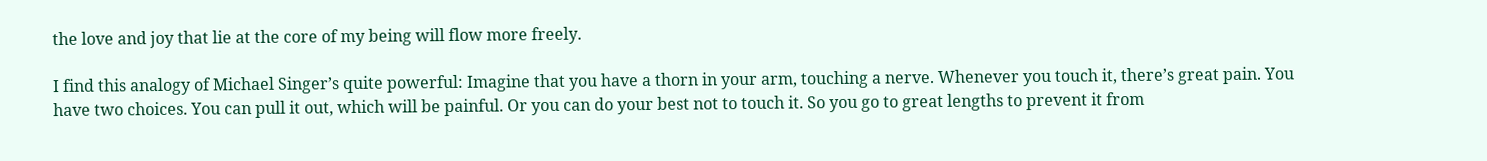the love and joy that lie at the core of my being will flow more freely.

I find this analogy of Michael Singer’s quite powerful: Imagine that you have a thorn in your arm, touching a nerve. Whenever you touch it, there’s great pain. You have two choices. You can pull it out, which will be painful. Or you can do your best not to touch it. So you go to great lengths to prevent it from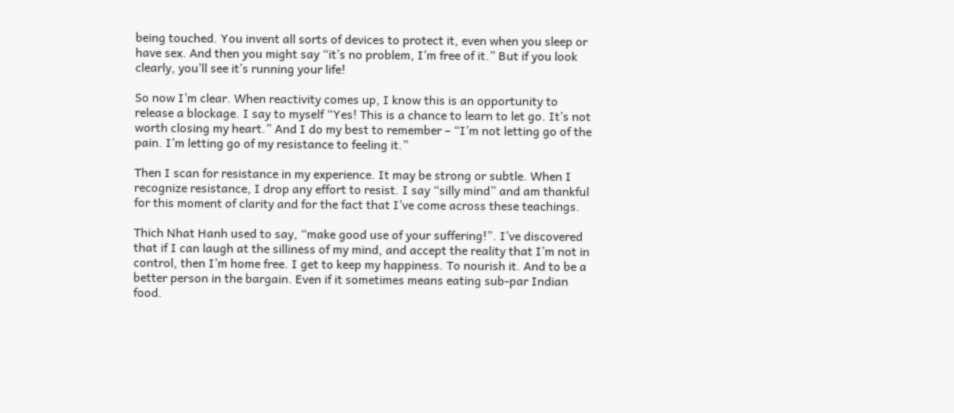being touched. You invent all sorts of devices to protect it, even when you sleep or have sex. And then you might say “it’s no problem, I’m free of it.” But if you look clearly, you’ll see it’s running your life!

So now I’m clear. When reactivity comes up, I know this is an opportunity to release a blockage. I say to myself “Yes! This is a chance to learn to let go. It’s not worth closing my heart.” And I do my best to remember – “I’m not letting go of the pain. I’m letting go of my resistance to feeling it.”

Then I scan for resistance in my experience. It may be strong or subtle. When I recognize resistance, I drop any effort to resist. I say “silly mind” and am thankful for this moment of clarity and for the fact that I’ve come across these teachings.

Thich Nhat Hanh used to say, “make good use of your suffering!”. I’ve discovered that if I can laugh at the silliness of my mind, and accept the reality that I’m not in control, then I’m home free. I get to keep my happiness. To nourish it. And to be a better person in the bargain. Even if it sometimes means eating sub-par Indian food.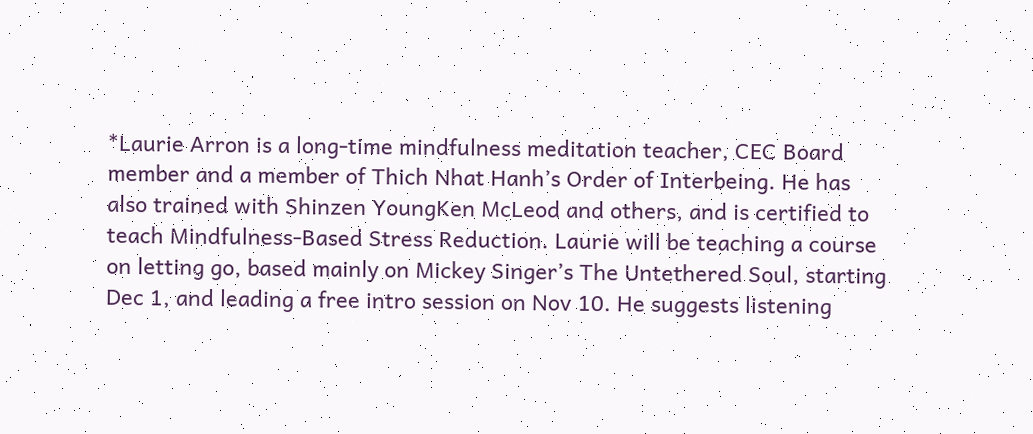*Laurie Arron is a long-time mindfulness meditation teacher, CEC Board member and a member of Thich Nhat Hanh’s Order of Interbeing. He has also trained with Shinzen YoungKen McLeod and others, and is certified to teach Mindfulness-Based Stress Reduction. Laurie will be teaching a course on letting go, based mainly on Mickey Singer’s The Untethered Soul, starting Dec 1, and leading a free intro session on Nov 10. He suggests listening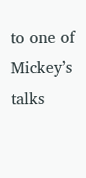to one of Mickey’s talks